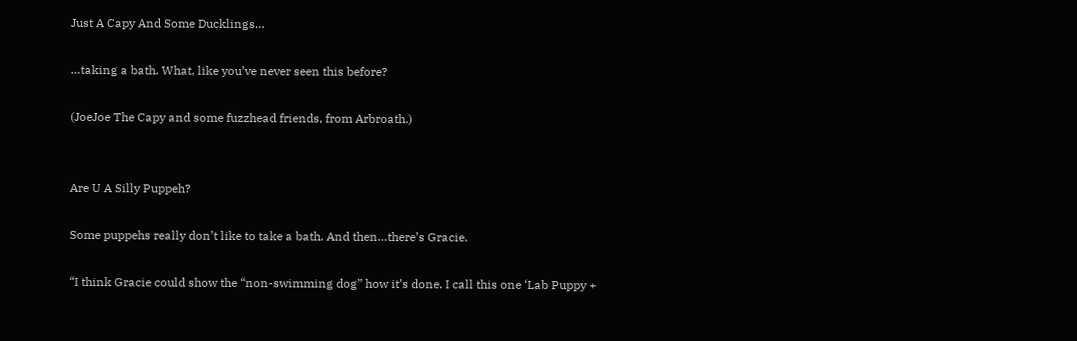Just A Capy And Some Ducklings…

…taking a bath. What, like you’ve never seen this before?

(JoeJoe The Capy and some fuzzhead friends, from Arbroath.)


Are U A Silly Puppeh?

Some puppehs really don’t like to take a bath. And then…there’s Gracie.

“I think Gracie could show the “non-swimming dog” how it’s done. I call this one ‘Lab Puppy +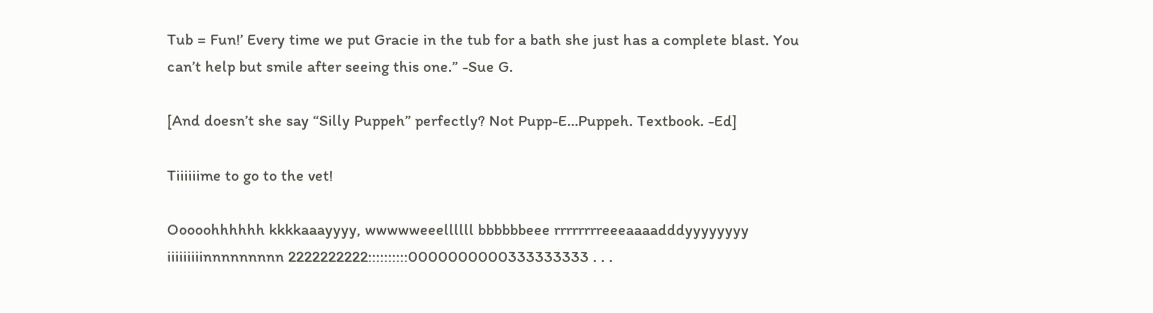Tub = Fun!’ Every time we put Gracie in the tub for a bath she just has a complete blast. You can’t help but smile after seeing this one.” -Sue G.

[And doesn’t she say “Silly Puppeh” perfectly? Not Pupp-E…Puppeh. Textbook. -Ed]

Tiiiiiime to go to the vet!

Ooooohhhhhh kkkkaaayyyy, wwwwweeellllll bbbbbbeee rrrrrrrreeeaaaadddyyyyyyyy iiiiiiiiinnnnnnnnn 2222222222::::::::::0000000000333333333 . . .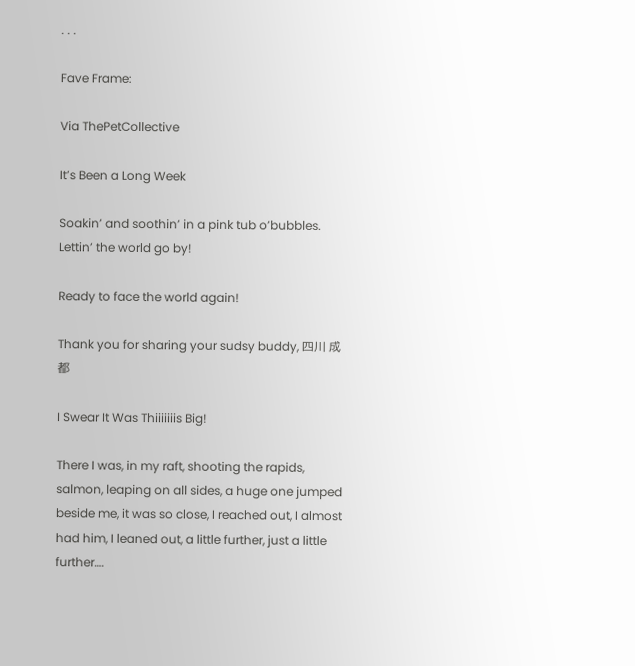. . .

Fave Frame:

Via ThePetCollective

It’s Been a Long Week

Soakin’ and soothin’ in a pink tub o’bubbles. Lettin’ the world go by!

Ready to face the world again!

Thank you for sharing your sudsy buddy, 四川 成都

I Swear It Was Thiiiiiiis Big!

There I was, in my raft, shooting the rapids, salmon, leaping on all sides, a huge one jumped beside me, it was so close, I reached out, I almost had him, I leaned out, a little further, just a little further….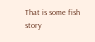That is some fish story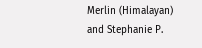Merlin (Himalayan) and Stephanie P.